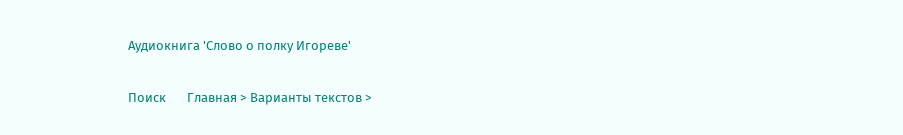Аудиокнига 'Слово о полку Игореве'

Поиск       Главная > Варианты текстов >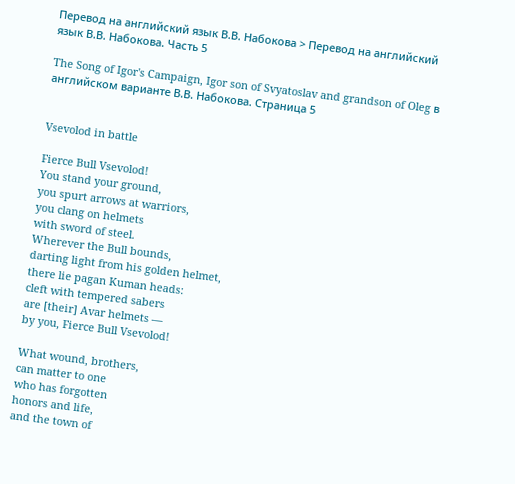Перевод на английский язык В.В. Набокова > Перевод на английский язык В.В. Набокова. Часть 5

The Song of Igor's Campaign, Igor son of Svyatoslav and grandson of Oleg в английском варианте В.В. Набокова. Страница 5


Vsevolod in battle

Fierce Bull Vsevolod!
You stand your ground,
you spurt arrows at warriors,
you clang on helmets
with sword of steel.
Wherever the Bull bounds,
darting light from his golden helmet,
there lie pagan Kuman heads:
cleft with tempered sabers
are [their] Avar helmets —
by you, Fierce Bull Vsevolod!

What wound, brothers,
can matter to one
who has forgotten
honors and life,
and the town of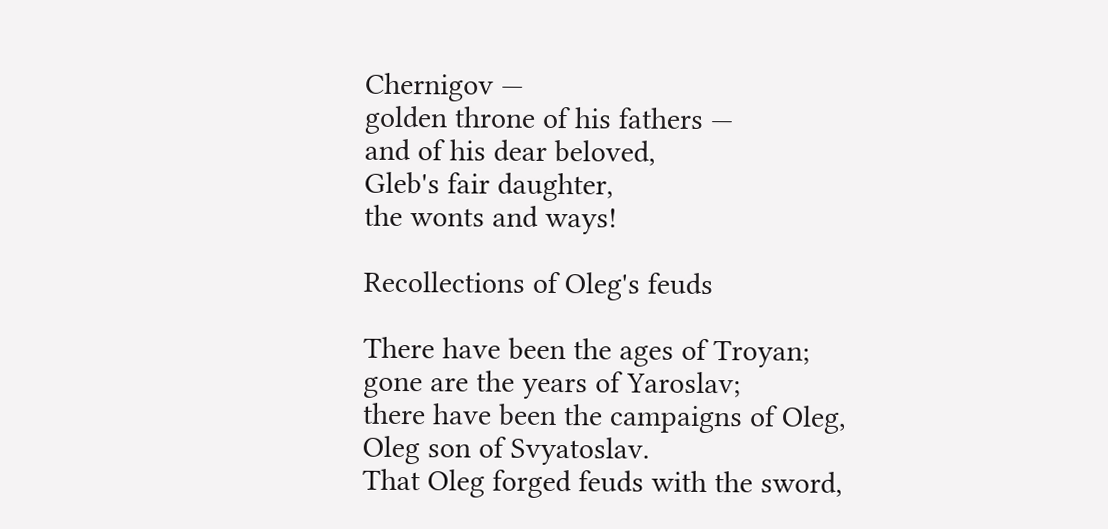Chernigov —
golden throne of his fathers —
and of his dear beloved,
Gleb's fair daughter,
the wonts and ways!

Recollections of Oleg's feuds

There have been the ages of Troyan;
gone are the years of Yaroslav;
there have been the campaigns of Oleg,
Oleg son of Svyatoslav.
That Oleg forged feuds with the sword,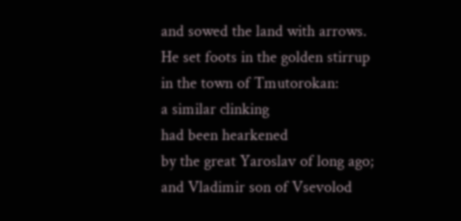and sowed the land with arrows.
He set foots in the golden stirrup
in the town of Tmutorokan:
a similar clinking
had been hearkened
by the great Yaroslav of long ago;
and Vladimir son of Vsevolod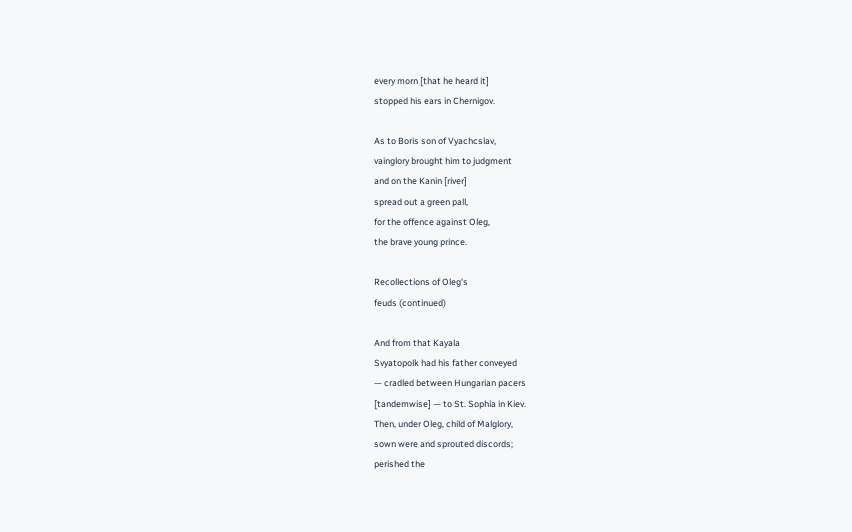every morn [that he heard it]
stopped his ears in Chernigov.

As to Boris son of Vyachcslav,
vainglory brought him to judgment
and on the Kanin [river]
spread out a green pall,
for the offence against Oleg,
the brave young prince.

Recollections of Oleg's
feuds (continued)

And from that Kayala
Svyatopolk had his father conveyed
— cradled between Hungarian pacers
[tandemwise] — to St. Sophia in Kiev.
Then, under Oleg, child of Malglory,
sown were and sprouted discords;
perished the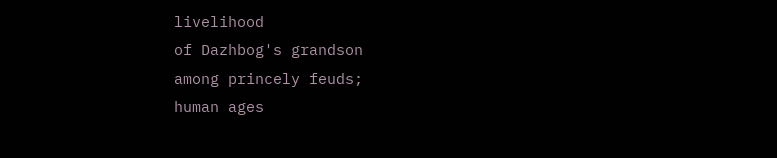livelihood
of Dazhbog's grandson
among princely feuds;
human ages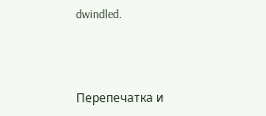dwindled.



Перепечатка и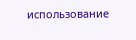использование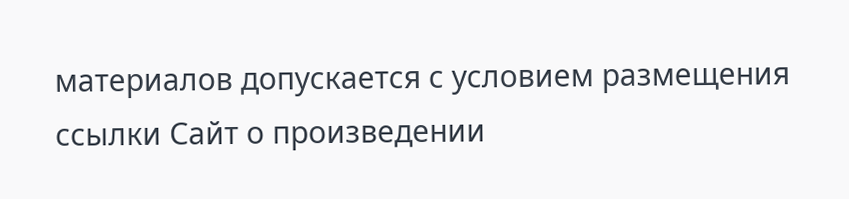материалов допускается с условием размещения ссылки Сайт о произведении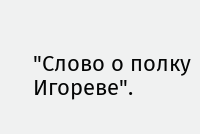"Слово о полку Игореве".